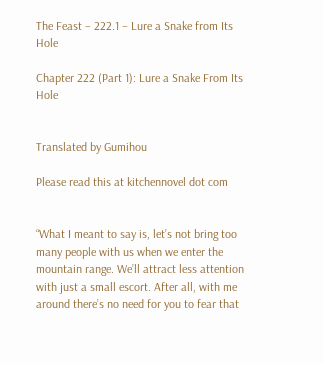The Feast – 222.1 – Lure a Snake from Its Hole

Chapter 222 (Part 1): Lure a Snake From Its Hole


Translated by Gumihou

Please read this at kitchennovel dot com


“What I meant to say is, let’s not bring too many people with us when we enter the mountain range. We’ll attract less attention with just a small escort. After all, with me around there’s no need for you to fear that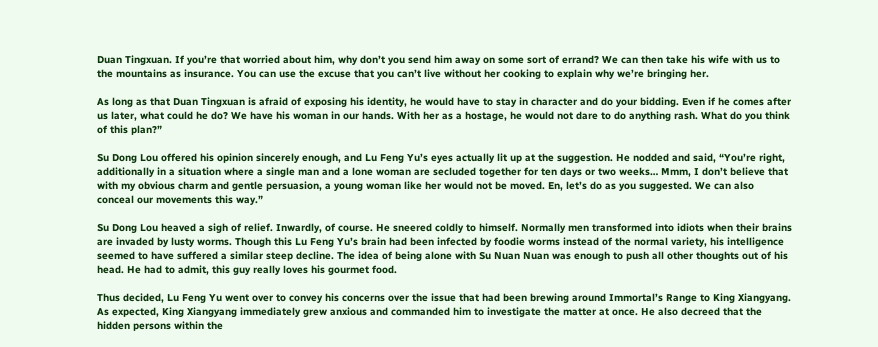Duan Tingxuan. If you’re that worried about him, why don’t you send him away on some sort of errand? We can then take his wife with us to the mountains as insurance. You can use the excuse that you can’t live without her cooking to explain why we’re bringing her.

As long as that Duan Tingxuan is afraid of exposing his identity, he would have to stay in character and do your bidding. Even if he comes after us later, what could he do? We have his woman in our hands. With her as a hostage, he would not dare to do anything rash. What do you think of this plan?”

Su Dong Lou offered his opinion sincerely enough, and Lu Feng Yu’s eyes actually lit up at the suggestion. He nodded and said, “You’re right, additionally in a situation where a single man and a lone woman are secluded together for ten days or two weeks… Mmm, I don’t believe that with my obvious charm and gentle persuasion, a young woman like her would not be moved. En, let’s do as you suggested. We can also conceal our movements this way.”

Su Dong Lou heaved a sigh of relief. Inwardly, of course. He sneered coldly to himself. Normally men transformed into idiots when their brains are invaded by lusty worms. Though this Lu Feng Yu’s brain had been infected by foodie worms instead of the normal variety, his intelligence seemed to have suffered a similar steep decline. The idea of being alone with Su Nuan Nuan was enough to push all other thoughts out of his head. He had to admit, this guy really loves his gourmet food.

Thus decided, Lu Feng Yu went over to convey his concerns over the issue that had been brewing around Immortal’s Range to King Xiangyang. As expected, King Xiangyang immediately grew anxious and commanded him to investigate the matter at once. He also decreed that the hidden persons within the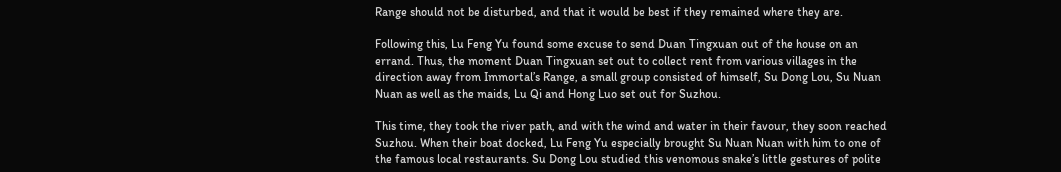Range should not be disturbed, and that it would be best if they remained where they are.

Following this, Lu Feng Yu found some excuse to send Duan Tingxuan out of the house on an errand. Thus, the moment Duan Tingxuan set out to collect rent from various villages in the direction away from Immortal’s Range, a small group consisted of himself, Su Dong Lou, Su Nuan Nuan as well as the maids, Lu Qi and Hong Luo set out for Suzhou.

This time, they took the river path, and with the wind and water in their favour, they soon reached Suzhou. When their boat docked, Lu Feng Yu especially brought Su Nuan Nuan with him to one of the famous local restaurants. Su Dong Lou studied this venomous snake’s little gestures of polite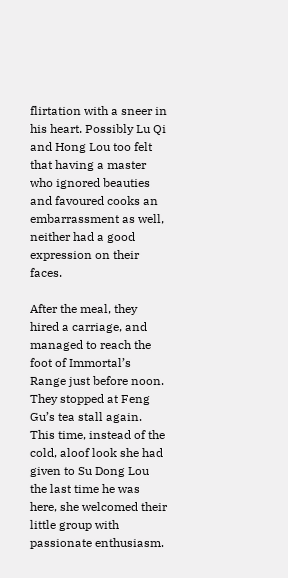flirtation with a sneer in his heart. Possibly Lu Qi and Hong Lou too felt that having a master who ignored beauties and favoured cooks an embarrassment as well, neither had a good expression on their faces.

After the meal, they hired a carriage, and managed to reach the foot of Immortal’s Range just before noon. They stopped at Feng Gu’s tea stall again. This time, instead of the cold, aloof look she had given to Su Dong Lou the last time he was here, she welcomed their little group with passionate enthusiasm.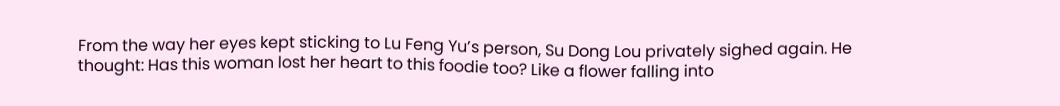From the way her eyes kept sticking to Lu Feng Yu’s person, Su Dong Lou privately sighed again. He thought: Has this woman lost her heart to this foodie too? Like a flower falling into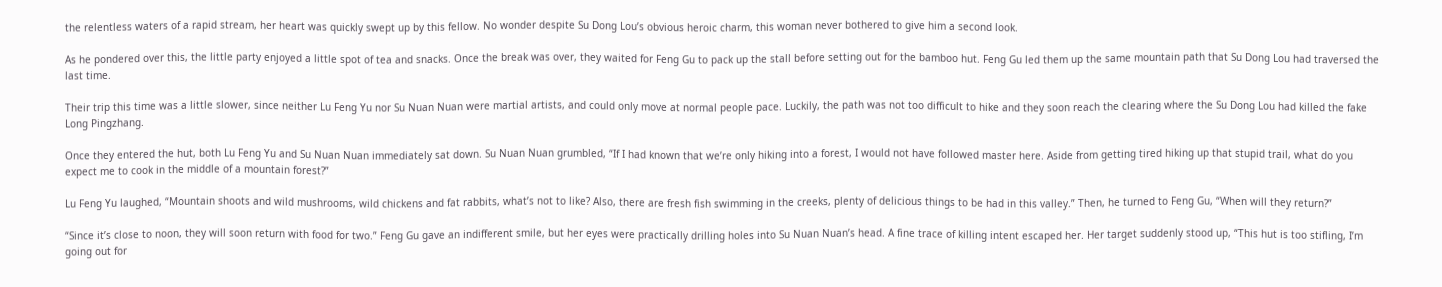the relentless waters of a rapid stream, her heart was quickly swept up by this fellow. No wonder despite Su Dong Lou’s obvious heroic charm, this woman never bothered to give him a second look.

As he pondered over this, the little party enjoyed a little spot of tea and snacks. Once the break was over, they waited for Feng Gu to pack up the stall before setting out for the bamboo hut. Feng Gu led them up the same mountain path that Su Dong Lou had traversed the last time.

Their trip this time was a little slower, since neither Lu Feng Yu nor Su Nuan Nuan were martial artists, and could only move at normal people pace. Luckily, the path was not too difficult to hike and they soon reach the clearing where the Su Dong Lou had killed the fake Long Pingzhang.

Once they entered the hut, both Lu Feng Yu and Su Nuan Nuan immediately sat down. Su Nuan Nuan grumbled, “If I had known that we’re only hiking into a forest, I would not have followed master here. Aside from getting tired hiking up that stupid trail, what do you expect me to cook in the middle of a mountain forest?”

Lu Feng Yu laughed, “Mountain shoots and wild mushrooms, wild chickens and fat rabbits, what’s not to like? Also, there are fresh fish swimming in the creeks, plenty of delicious things to be had in this valley.” Then, he turned to Feng Gu, “When will they return?”

“Since it’s close to noon, they will soon return with food for two.” Feng Gu gave an indifferent smile, but her eyes were practically drilling holes into Su Nuan Nuan’s head. A fine trace of killing intent escaped her. Her target suddenly stood up, “This hut is too stifling, I’m going out for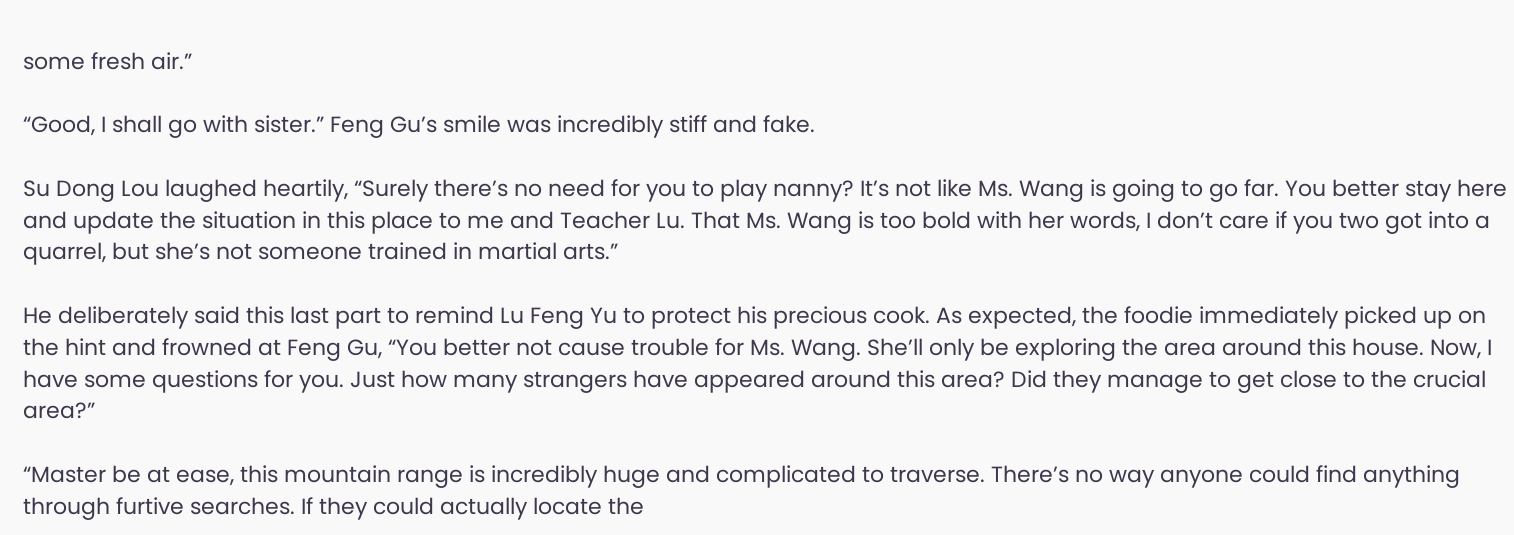some fresh air.”

“Good, I shall go with sister.” Feng Gu’s smile was incredibly stiff and fake.

Su Dong Lou laughed heartily, “Surely there’s no need for you to play nanny? It’s not like Ms. Wang is going to go far. You better stay here and update the situation in this place to me and Teacher Lu. That Ms. Wang is too bold with her words, I don’t care if you two got into a quarrel, but she’s not someone trained in martial arts.”

He deliberately said this last part to remind Lu Feng Yu to protect his precious cook. As expected, the foodie immediately picked up on the hint and frowned at Feng Gu, “You better not cause trouble for Ms. Wang. She’ll only be exploring the area around this house. Now, I have some questions for you. Just how many strangers have appeared around this area? Did they manage to get close to the crucial area?”

“Master be at ease, this mountain range is incredibly huge and complicated to traverse. There’s no way anyone could find anything through furtive searches. If they could actually locate the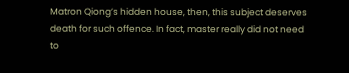Matron Qiong’s hidden house, then, this subject deserves death for such offence. In fact, master really did not need to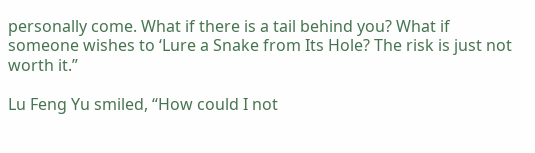personally come. What if there is a tail behind you? What if someone wishes to ‘Lure a Snake from Its Hole? The risk is just not worth it.”

Lu Feng Yu smiled, “How could I not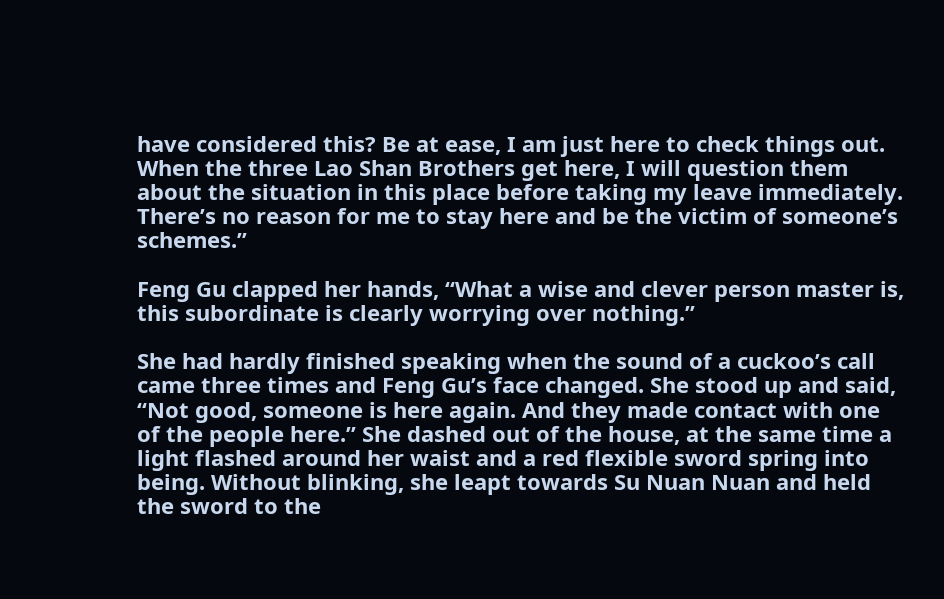have considered this? Be at ease, I am just here to check things out. When the three Lao Shan Brothers get here, I will question them about the situation in this place before taking my leave immediately. There’s no reason for me to stay here and be the victim of someone’s schemes.”

Feng Gu clapped her hands, “What a wise and clever person master is, this subordinate is clearly worrying over nothing.”

She had hardly finished speaking when the sound of a cuckoo’s call came three times and Feng Gu’s face changed. She stood up and said, “Not good, someone is here again. And they made contact with one of the people here.” She dashed out of the house, at the same time a light flashed around her waist and a red flexible sword spring into being. Without blinking, she leapt towards Su Nuan Nuan and held the sword to the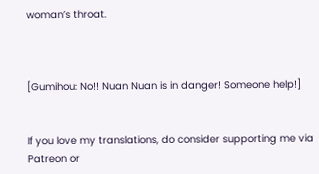woman’s throat.



[Gumihou: No!! Nuan Nuan is in danger! Someone help!]


If you love my translations, do consider supporting me via Patreon or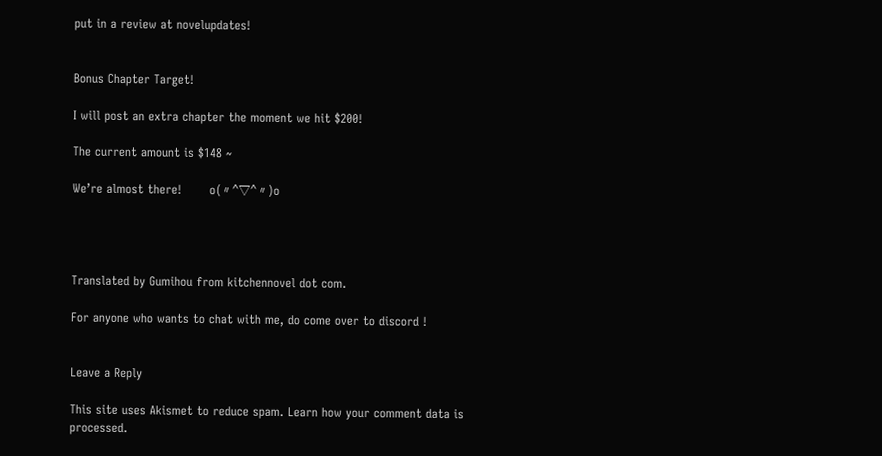put in a review at novelupdates!


Bonus Chapter Target!

I will post an extra chapter the moment we hit $200!

The current amount is $148 ~

We’re almost there!       o(〃^▽^〃)o




Translated by Gumihou from kitchennovel dot com.

For anyone who wants to chat with me, do come over to discord !


Leave a Reply

This site uses Akismet to reduce spam. Learn how your comment data is processed.